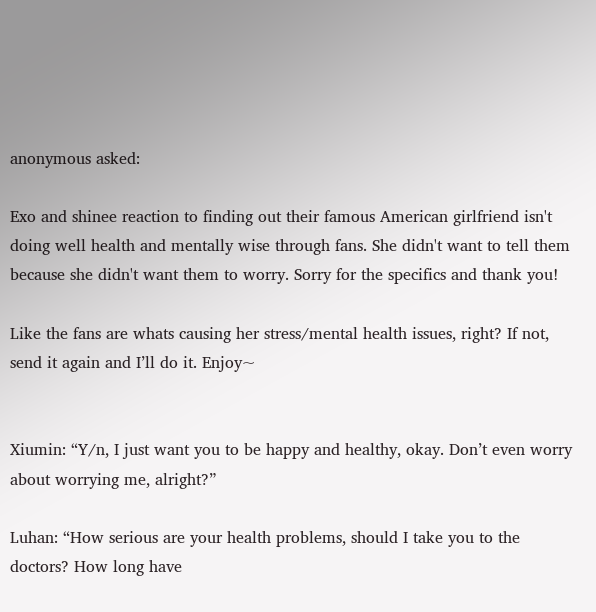anonymous asked:

Exo and shinee reaction to finding out their famous American girlfriend isn't doing well health and mentally wise through fans. She didn't want to tell them because she didn't want them to worry. Sorry for the specifics and thank you!

Like the fans are whats causing her stress/mental health issues, right? If not, send it again and I’ll do it. Enjoy~


Xiumin: “Y/n, I just want you to be happy and healthy, okay. Don’t even worry about worrying me, alright?”

Luhan: “How serious are your health problems, should I take you to the doctors? How long have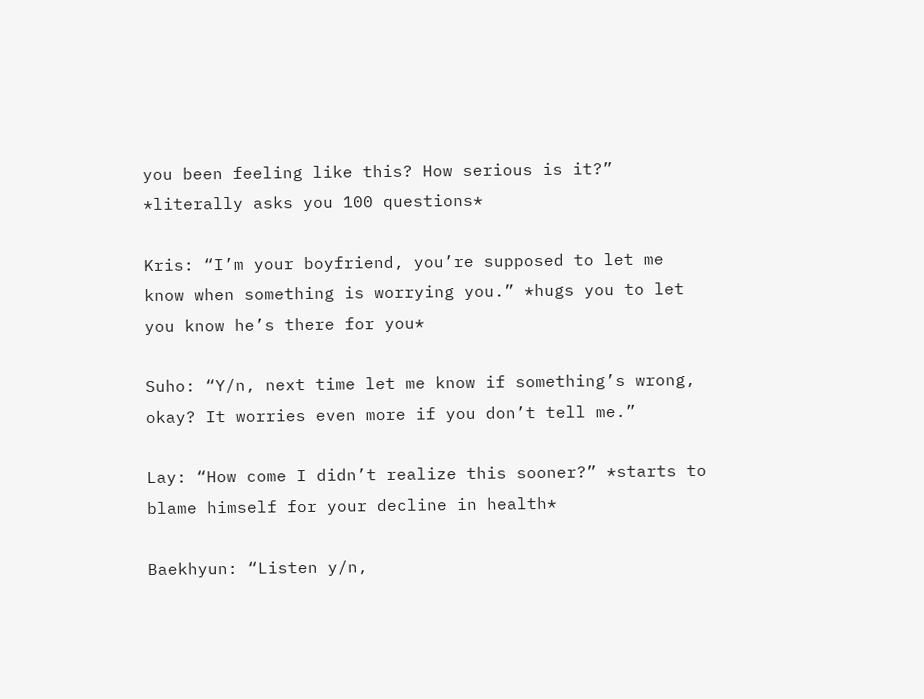you been feeling like this? How serious is it?” *literally asks you 100 questions*

Kris: “I’m your boyfriend, you’re supposed to let me know when something is worrying you.” *hugs you to let you know he’s there for you*

Suho: “Y/n, next time let me know if something’s wrong, okay? It worries even more if you don’t tell me.”

Lay: “How come I didn’t realize this sooner?” *starts to blame himself for your decline in health*

Baekhyun: “Listen y/n,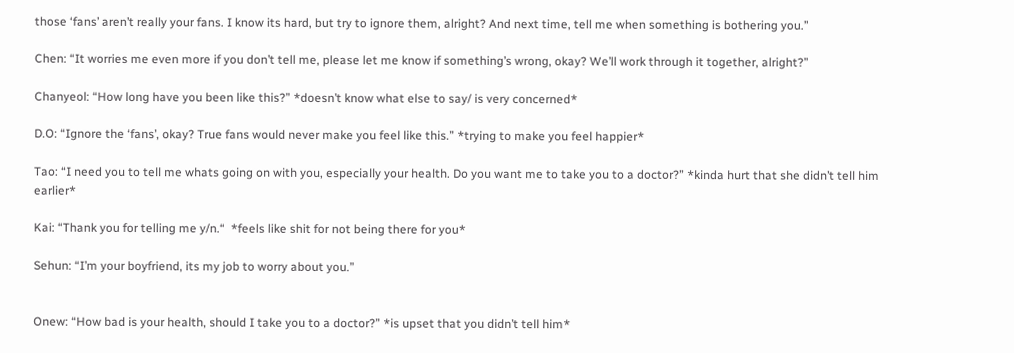those ‘fans’ aren’t really your fans. I know its hard, but try to ignore them, alright? And next time, tell me when something is bothering you.”

Chen: “It worries me even more if you don’t tell me, please let me know if something’s wrong, okay? We’ll work through it together, alright?”

Chanyeol: “How long have you been like this?” *doesn’t know what else to say/ is very concerned*

D.O: “Ignore the ‘fans’, okay? True fans would never make you feel like this.” *trying to make you feel happier*

Tao: “I need you to tell me whats going on with you, especially your health. Do you want me to take you to a doctor?” *kinda hurt that she didn’t tell him earlier*

Kai: “Thank you for telling me y/n.“  *feels like shit for not being there for you*

Sehun: “I’m your boyfriend, its my job to worry about you.”


Onew: “How bad is your health, should I take you to a doctor?” *is upset that you didn’t tell him*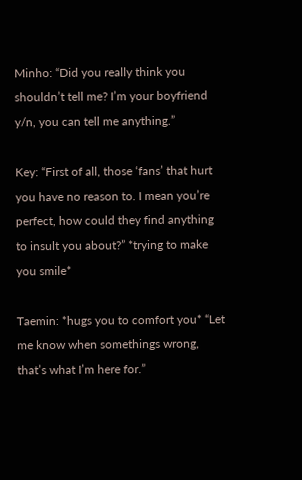Minho: “Did you really think you shouldn’t tell me? I’m your boyfriend y/n, you can tell me anything.”

Key: “First of all, those ‘fans’ that hurt you have no reason to. I mean you’re perfect, how could they find anything to insult you about?” *trying to make you smile*

Taemin: *hugs you to comfort you* “Let me know when somethings wrong, that’s what I’m here for.”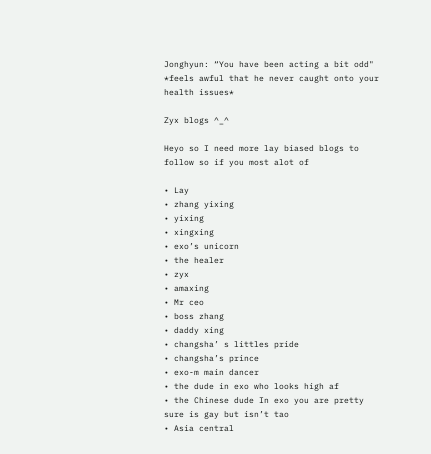Jonghyun: “You have been acting a bit odd" *feels awful that he never caught onto your health issues*

Zyx blogs ^_^

Heyo so I need more lay biased blogs to follow so if you most alot of

• Lay
• zhang yixing
• yixing
• xingxing
• exo’s unicorn
• the healer
• zyx
• amaxing
• Mr ceo
• boss zhang
• daddy xing
• changsha’ s littles pride
• changsha’s prince
• exo-m main dancer
• the dude in exo who looks high af
• the Chinese dude In exo you are pretty sure is gay but isn’t tao
• Asia central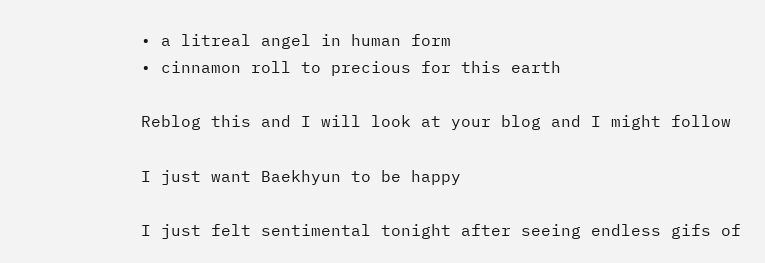• a litreal angel in human form
• cinnamon roll to precious for this earth

Reblog this and I will look at your blog and I might follow

I just want Baekhyun to be happy

I just felt sentimental tonight after seeing endless gifs of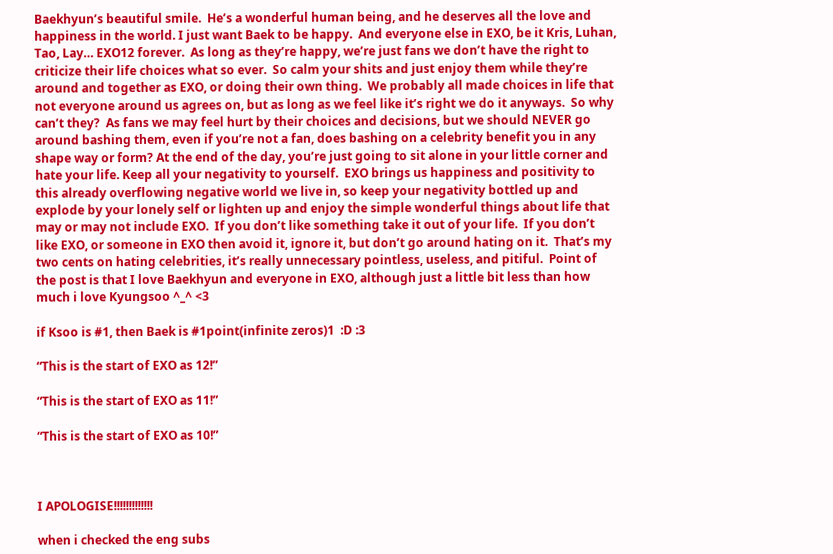Baekhyun’s beautiful smile.  He’s a wonderful human being, and he deserves all the love and happiness in the world. I just want Baek to be happy.  And everyone else in EXO, be it Kris, Luhan, Tao, Lay… EXO12 forever.  As long as they’re happy, we’re just fans we don’t have the right to criticize their life choices what so ever.  So calm your shits and just enjoy them while they’re around and together as EXO, or doing their own thing.  We probably all made choices in life that not everyone around us agrees on, but as long as we feel like it’s right we do it anyways.  So why can’t they?  As fans we may feel hurt by their choices and decisions, but we should NEVER go around bashing them, even if you’re not a fan, does bashing on a celebrity benefit you in any shape way or form? At the end of the day, you’re just going to sit alone in your little corner and hate your life. Keep all your negativity to yourself.  EXO brings us happiness and positivity to this already overflowing negative world we live in, so keep your negativity bottled up and explode by your lonely self or lighten up and enjoy the simple wonderful things about life that may or may not include EXO.  If you don’t like something take it out of your life.  If you don’t like EXO, or someone in EXO then avoid it, ignore it, but don’t go around hating on it.  That’s my two cents on hating celebrities, it’s really unnecessary pointless, useless, and pitiful.  Point of the post is that I love Baekhyun and everyone in EXO, although just a little bit less than how much i love Kyungsoo ^_^ <3

if Ksoo is #1, then Baek is #1point(infinite zeros)1  :D :3

“This is the start of EXO as 12!”

“This is the start of EXO as 11!”

“This is the start of EXO as 10!”



I APOLOGISE!!!!!!!!!!!!!

when i checked the eng subs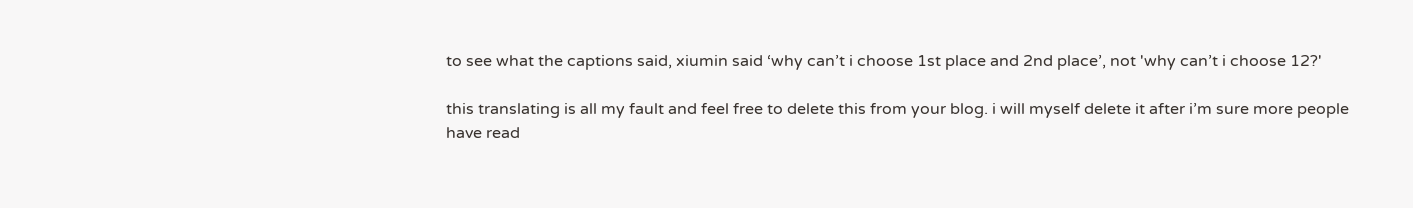to see what the captions said, xiumin said ‘why can’t i choose 1st place and 2nd place’, not 'why can’t i choose 12?'

this translating is all my fault and feel free to delete this from your blog. i will myself delete it after i’m sure more people have read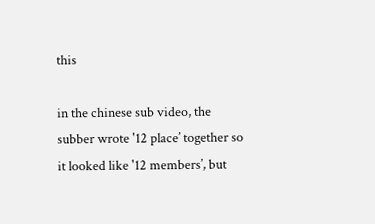this

in the chinese sub video, the subber wrote '12 place’ together so it looked like '12 members’, but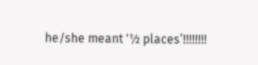he/she meant '½ places’!!!!!!!!